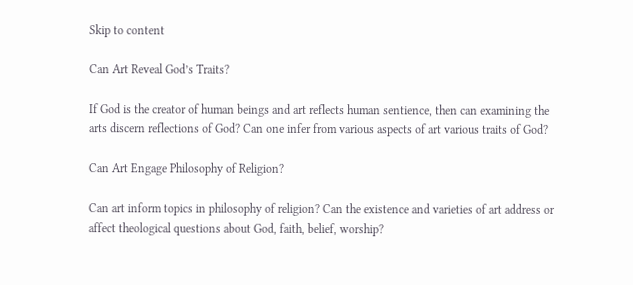Skip to content

Can Art Reveal God’s Traits?

If God is the creator of human beings and art reflects human sentience, then can examining the arts discern reflections of God? Can one infer from various aspects of art various traits of God?

Can Art Engage Philosophy of Religion?

Can art inform topics in philosophy of religion? Can the existence and varieties of art address or affect theological questions about God, faith, belief, worship?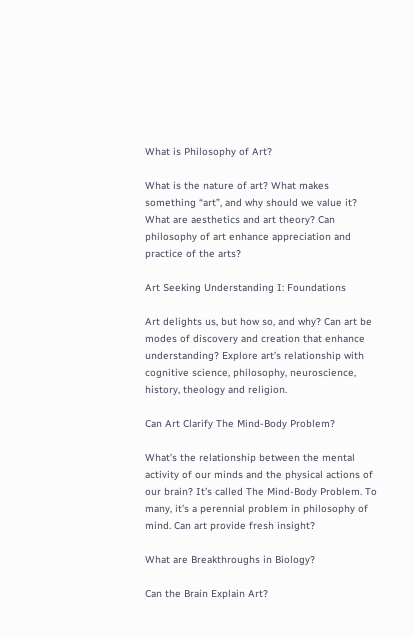What is Philosophy of Art?

What is the nature of art? What makes something “art”, and why should we value it? What are aesthetics and art theory? Can philosophy of art enhance appreciation and practice of the arts?

Art Seeking Understanding I: Foundations

Art delights us, but how so, and why? Can art be modes of discovery and creation that enhance understanding? Explore art’s relationship with cognitive science, philosophy, neuroscience, history, theology and religion.

Can Art Clarify The Mind-Body Problem?

What’s the relationship between the mental activity of our minds and the physical actions of our brain? It’s called The Mind-Body Problem. To many, it’s a perennial problem in philosophy of mind. Can art provide fresh insight?

What are Breakthroughs in Biology?

Can the Brain Explain Art?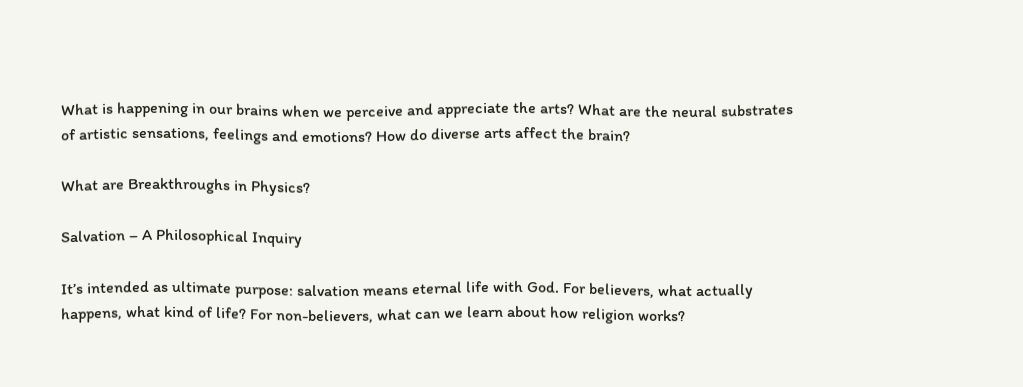What is happening in our brains when we perceive and appreciate the arts? What are the neural substrates of artistic sensations, feelings and emotions? How do diverse arts affect the brain?

What are Breakthroughs in Physics?

Salvation – A Philosophical Inquiry

It’s intended as ultimate purpose: salvation means eternal life with God. For believers, what actually happens, what kind of life? For non-believers, what can we learn about how religion works?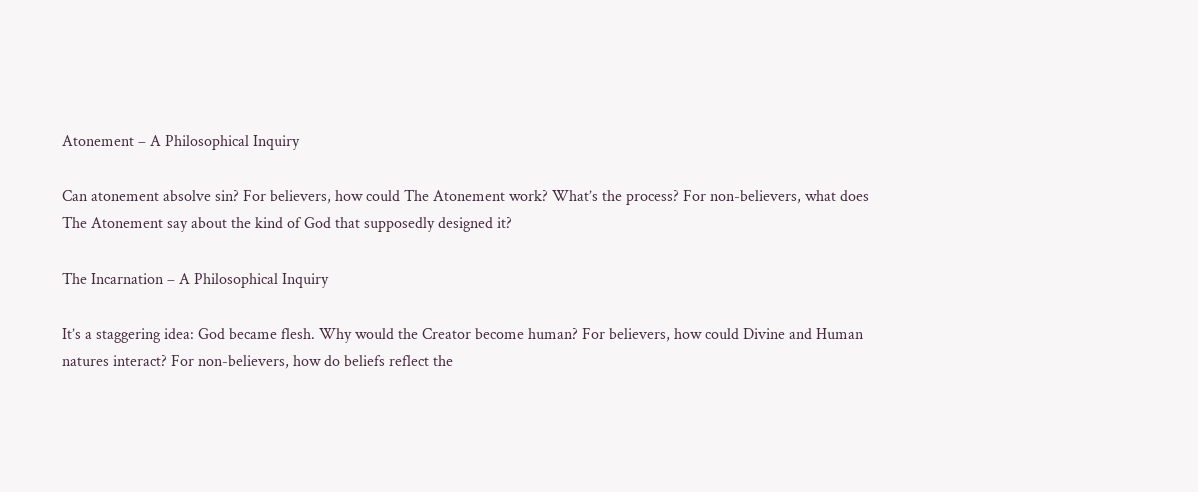Atonement – A Philosophical Inquiry

Can atonement absolve sin? For believers, how could The Atonement work? What’s the process? For non-believers, what does The Atonement say about the kind of God that supposedly designed it?

The Incarnation – A Philosophical Inquiry

It’s a staggering idea: God became flesh. Why would the Creator become human? For believers, how could Divine and Human natures interact? For non-believers, how do beliefs reflect the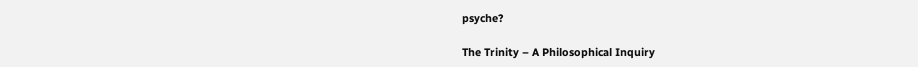psyche?

The Trinity – A Philosophical Inquiry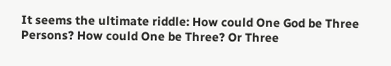It seems the ultimate riddle: How could One God be Three Persons? How could One be Three? Or Three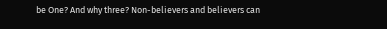be One? And why three? Non-believers and believers can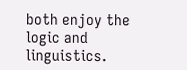both enjoy the logic and linguistics.